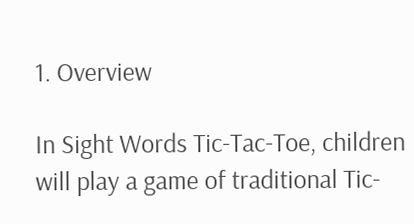1. Overview

In Sight Words Tic-Tac-Toe, children will play a game of traditional Tic-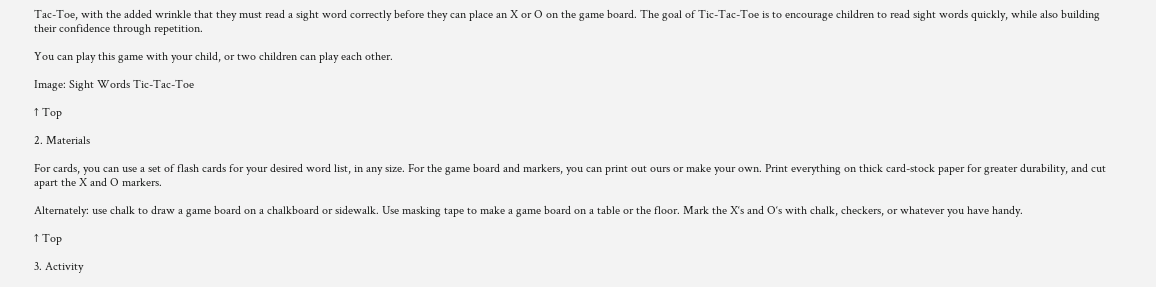Tac-Toe, with the added wrinkle that they must read a sight word correctly before they can place an X or O on the game board. The goal of Tic-Tac-Toe is to encourage children to read sight words quickly, while also building their confidence through repetition.

You can play this game with your child, or two children can play each other.

Image: Sight Words Tic-Tac-Toe

↑ Top

2. Materials

For cards, you can use a set of flash cards for your desired word list, in any size. For the game board and markers, you can print out ours or make your own. Print everything on thick card-stock paper for greater durability, and cut apart the X and O markers.

Alternately: use chalk to draw a game board on a chalkboard or sidewalk. Use masking tape to make a game board on a table or the floor. Mark the X‘s and O‘s with chalk, checkers, or whatever you have handy.

↑ Top

3. Activity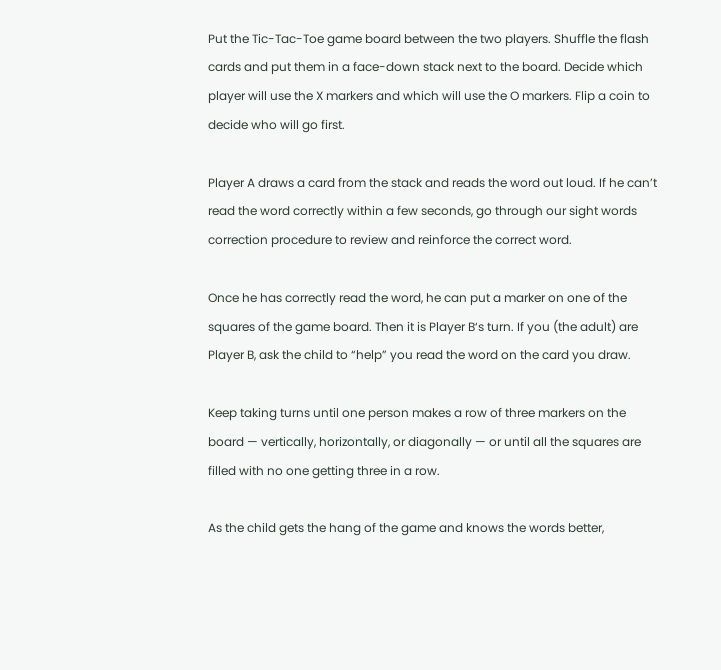Put the Tic-Tac-Toe game board between the two players. Shuffle the flash cards and put them in a face-down stack next to the board. Decide which player will use the X markers and which will use the O markers. Flip a coin to decide who will go first.

Player A draws a card from the stack and reads the word out loud. If he can’t read the word correctly within a few seconds, go through our sight words correction procedure to review and reinforce the correct word.

Once he has correctly read the word, he can put a marker on one of the squares of the game board. Then it is Player B‘s turn. If you (the adult) are Player B, ask the child to “help” you read the word on the card you draw.

Keep taking turns until one person makes a row of three markers on the board — vertically, horizontally, or diagonally — or until all the squares are filled with no one getting three in a row.

As the child gets the hang of the game and knows the words better,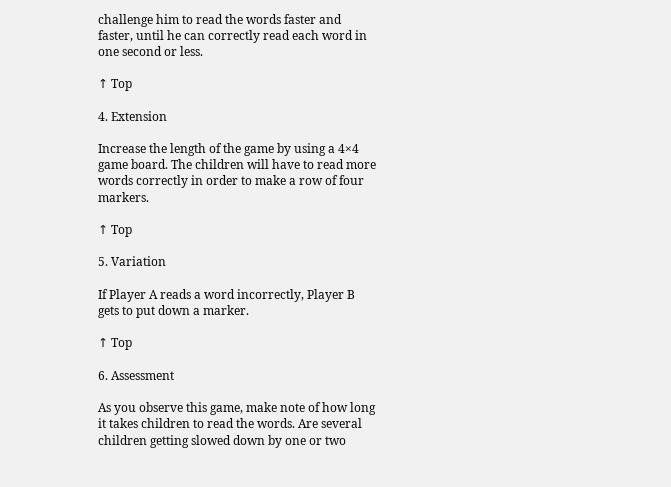challenge him to read the words faster and faster, until he can correctly read each word in one second or less.

↑ Top

4. Extension

Increase the length of the game by using a 4×4 game board. The children will have to read more words correctly in order to make a row of four markers.

↑ Top

5. Variation

If Player A reads a word incorrectly, Player B gets to put down a marker.

↑ Top

6. Assessment

As you observe this game, make note of how long it takes children to read the words. Are several children getting slowed down by one or two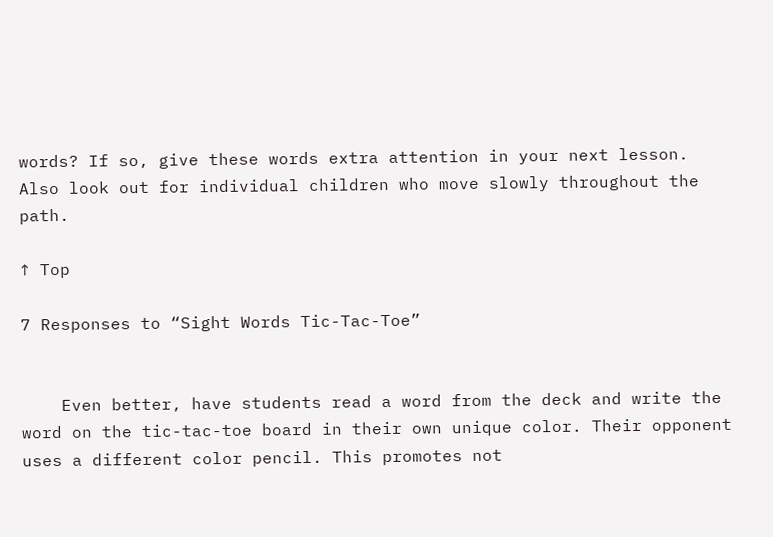words? If so, give these words extra attention in your next lesson. Also look out for individual children who move slowly throughout the path.

↑ Top

7 Responses to “Sight Words Tic-Tac-Toe”


    Even better, have students read a word from the deck and write the word on the tic-tac-toe board in their own unique color. Their opponent uses a different color pencil. This promotes not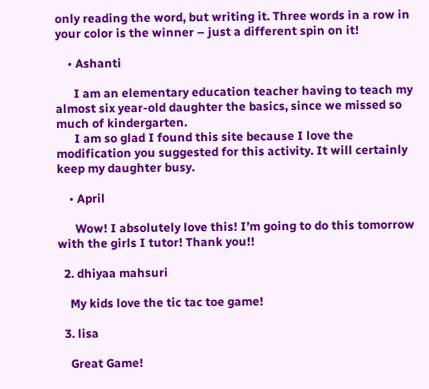only reading the word, but writing it. Three words in a row in your color is the winner – just a different spin on it!

    • Ashanti

      I am an elementary education teacher having to teach my almost six year-old daughter the basics, since we missed so much of kindergarten.
      I am so glad I found this site because I love the modification you suggested for this activity. It will certainly keep my daughter busy.

    • April

      Wow! I absolutely love this! I’m going to do this tomorrow with the girls I tutor! Thank you!!

  2. dhiyaa mahsuri

    My kids love the tic tac toe game!

  3. lisa

    Great Game!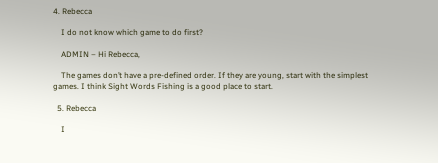4. Rebecca

    I do not know which game to do first?

    ADMIN – Hi Rebecca,

    The games don’t have a pre-defined order. If they are young, start with the simplest games. I think Sight Words Fishing is a good place to start.

  5. Rebecca

    I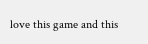love this game and this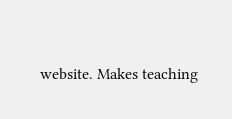website. Makes teaching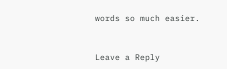words so much easier.


Leave a Reply